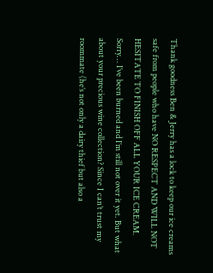Thank goodness Ben & Jerry has a lock to keep our ice creams safe from people who have NO RESPECT AND WILL NOT HESITATE TO FINISH OFF ALL YOUR ICE CREAM. Sorry… I’ve been burned and I’m still not over it yet. But what about your precious wine collection? Since I can’t trust my roommate (he’s not only a dairy thief but also a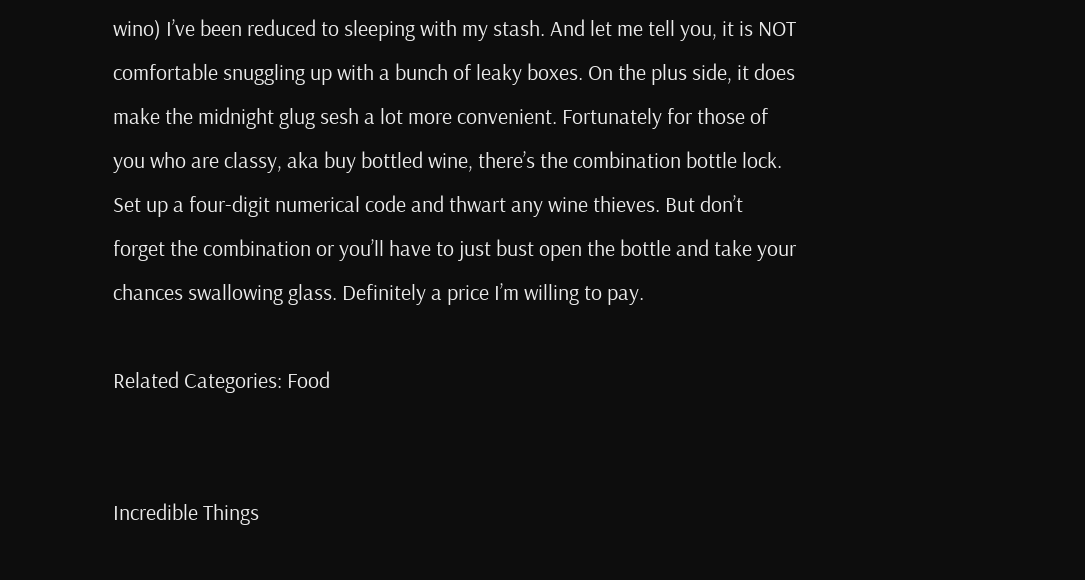wino) I’ve been reduced to sleeping with my stash. And let me tell you, it is NOT comfortable snuggling up with a bunch of leaky boxes. On the plus side, it does make the midnight glug sesh a lot more convenient. Fortunately for those of you who are classy, aka buy bottled wine, there’s the combination bottle lock. Set up a four-digit numerical code and thwart any wine thieves. But don’t forget the combination or you’ll have to just bust open the bottle and take your chances swallowing glass. Definitely a price I’m willing to pay.

Related Categories: Food


Incredible Things